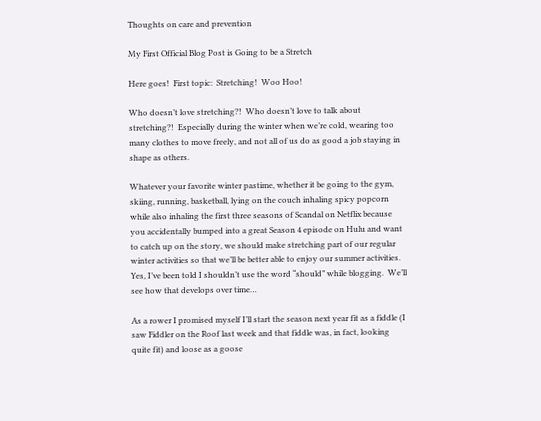Thoughts on care and prevention

My First Official Blog Post is Going to be a Stretch

Here goes!  First topic:  Stretching!  Woo Hoo!

Who doesn’t love stretching?!  Who doesn’t love to talk about stretching?!  Especially during the winter when we’re cold, wearing too many clothes to move freely, and not all of us do as good a job staying in shape as others.

Whatever your favorite winter pastime, whether it be going to the gym, skiing, running, basketball, lying on the couch inhaling spicy popcorn while also inhaling the first three seasons of Scandal on Netflix because you accidentally bumped into a great Season 4 episode on Hulu and want to catch up on the story, we should make stretching part of our regular winter activities so that we’ll be better able to enjoy our summer activities.  Yes, I’ve been told I shouldn’t use the word “should” while blogging.  We’ll see how that develops over time…

As a rower I promised myself I’ll start the season next year fit as a fiddle (I saw Fiddler on the Roof last week and that fiddle was, in fact, looking quite fit) and loose as a goose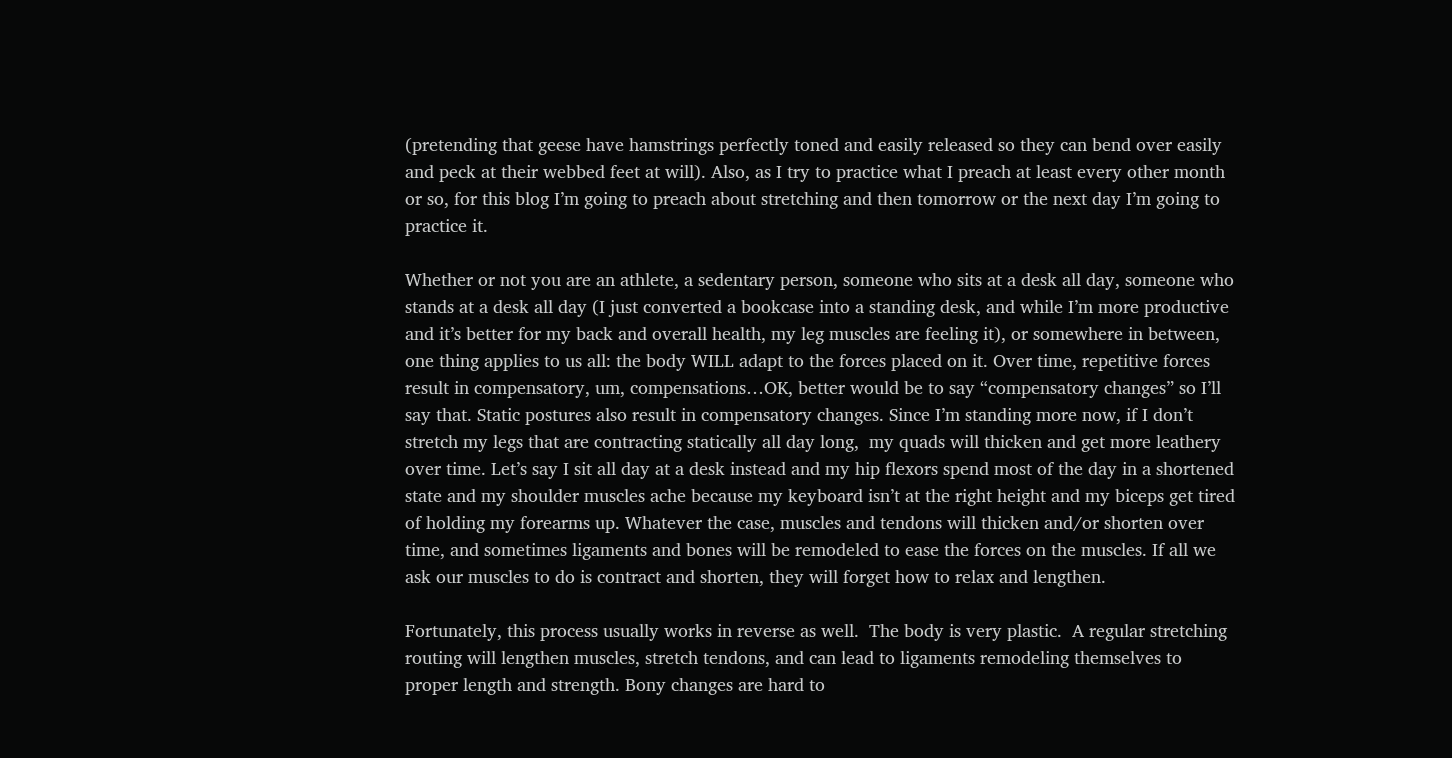(pretending that geese have hamstrings perfectly toned and easily released so they can bend over easily and peck at their webbed feet at will). Also, as I try to practice what I preach at least every other month or so, for this blog I’m going to preach about stretching and then tomorrow or the next day I’m going to practice it.

Whether or not you are an athlete, a sedentary person, someone who sits at a desk all day, someone who stands at a desk all day (I just converted a bookcase into a standing desk, and while I’m more productive and it’s better for my back and overall health, my leg muscles are feeling it), or somewhere in between, one thing applies to us all: the body WILL adapt to the forces placed on it. Over time, repetitive forces result in compensatory, um, compensations…OK, better would be to say “compensatory changes” so I’ll say that. Static postures also result in compensatory changes. Since I’m standing more now, if I don’t stretch my legs that are contracting statically all day long,  my quads will thicken and get more leathery over time. Let’s say I sit all day at a desk instead and my hip flexors spend most of the day in a shortened state and my shoulder muscles ache because my keyboard isn’t at the right height and my biceps get tired of holding my forearms up. Whatever the case, muscles and tendons will thicken and/or shorten over time, and sometimes ligaments and bones will be remodeled to ease the forces on the muscles. If all we ask our muscles to do is contract and shorten, they will forget how to relax and lengthen.

Fortunately, this process usually works in reverse as well.  The body is very plastic.  A regular stretching routing will lengthen muscles, stretch tendons, and can lead to ligaments remodeling themselves to proper length and strength. Bony changes are hard to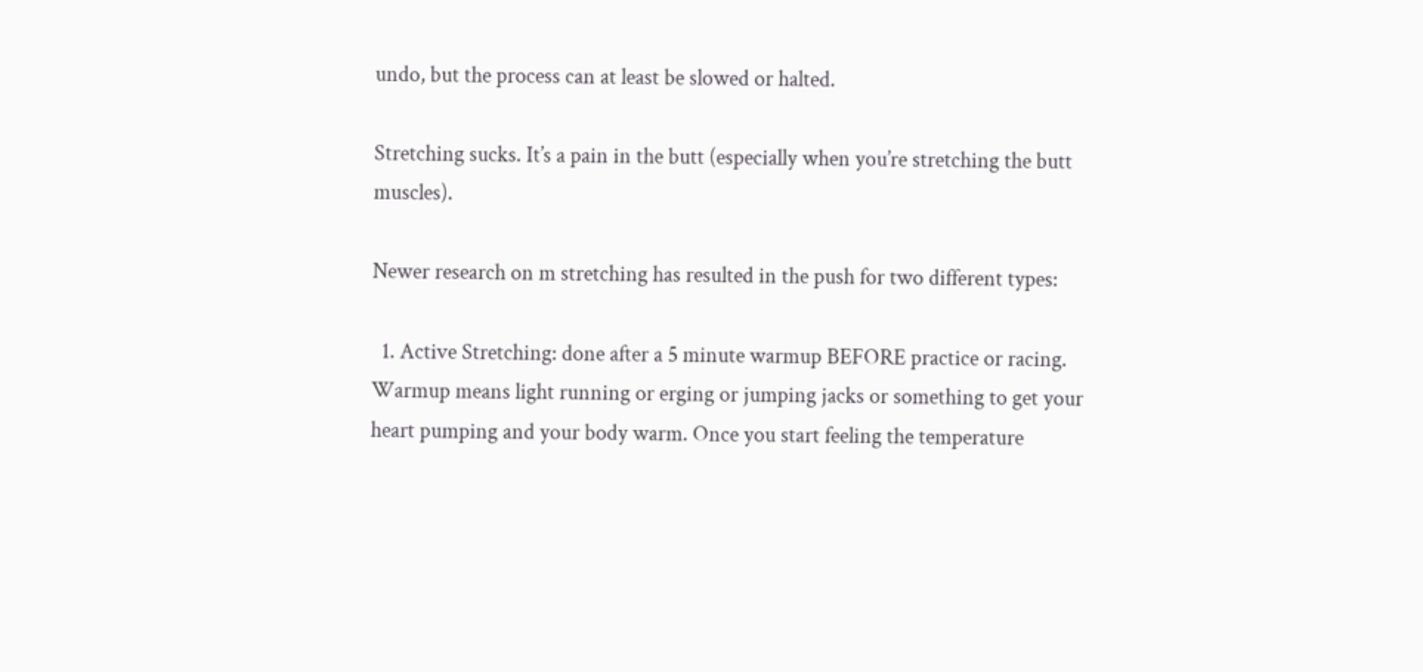undo, but the process can at least be slowed or halted.

Stretching sucks. It’s a pain in the butt (especially when you’re stretching the butt muscles).

Newer research on m stretching has resulted in the push for two different types:

  1. Active Stretching: done after a 5 minute warmup BEFORE practice or racing. Warmup means light running or erging or jumping jacks or something to get your heart pumping and your body warm. Once you start feeling the temperature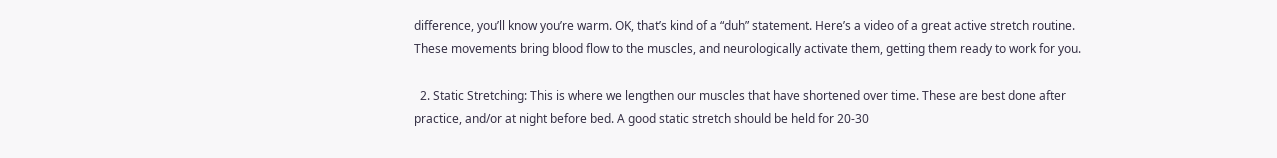difference, you’ll know you’re warm. OK, that’s kind of a “duh” statement. Here’s a video of a great active stretch routine. These movements bring blood flow to the muscles, and neurologically activate them, getting them ready to work for you.

  2. Static Stretching: This is where we lengthen our muscles that have shortened over time. These are best done after practice, and/or at night before bed. A good static stretch should be held for 20-30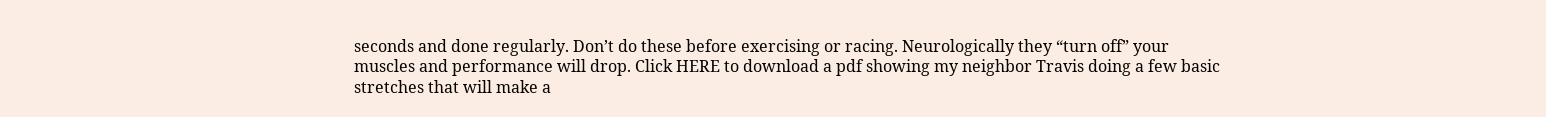seconds and done regularly. Don’t do these before exercising or racing. Neurologically they “turn off” your muscles and performance will drop. Click HERE to download a pdf showing my neighbor Travis doing a few basic stretches that will make a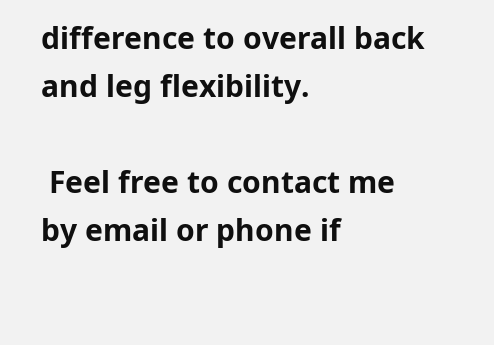difference to overall back and leg flexibility.

 Feel free to contact me by email or phone if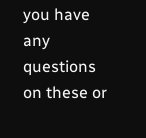you have any questions on these or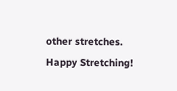other stretches. Happy Stretching!